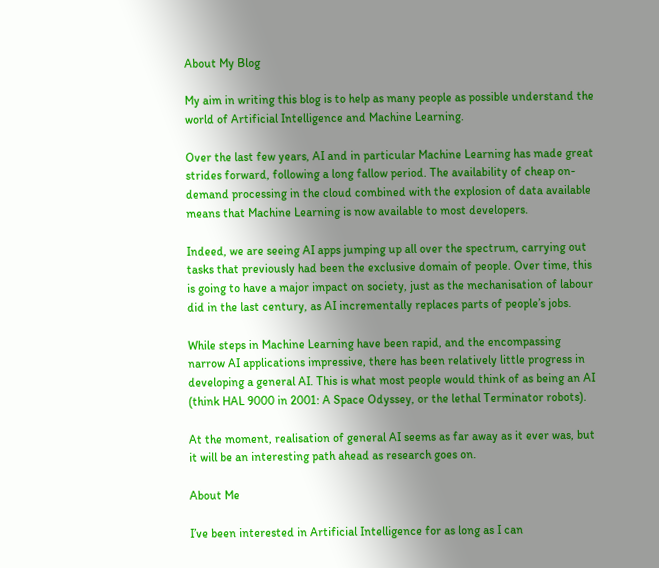About My Blog

My aim in writing this blog is to help as many people as possible understand the world of Artificial Intelligence and Machine Learning.

Over the last few years, AI and in particular Machine Learning has made great strides forward, following a long fallow period. The availability of cheap on-demand processing in the cloud combined with the explosion of data available means that Machine Learning is now available to most developers.

Indeed, we are seeing AI apps jumping up all over the spectrum, carrying out tasks that previously had been the exclusive domain of people. Over time, this is going to have a major impact on society, just as the mechanisation of labour did in the last century, as AI incrementally replaces parts of people’s jobs.

While steps in Machine Learning have been rapid, and the encompassing narrow AI applications impressive, there has been relatively little progress in developing a general AI. This is what most people would think of as being an AI (think HAL 9000 in 2001: A Space Odyssey, or the lethal Terminator robots).

At the moment, realisation of general AI seems as far away as it ever was, but it will be an interesting path ahead as research goes on.

About Me

I’ve been interested in Artificial Intelligence for as long as I can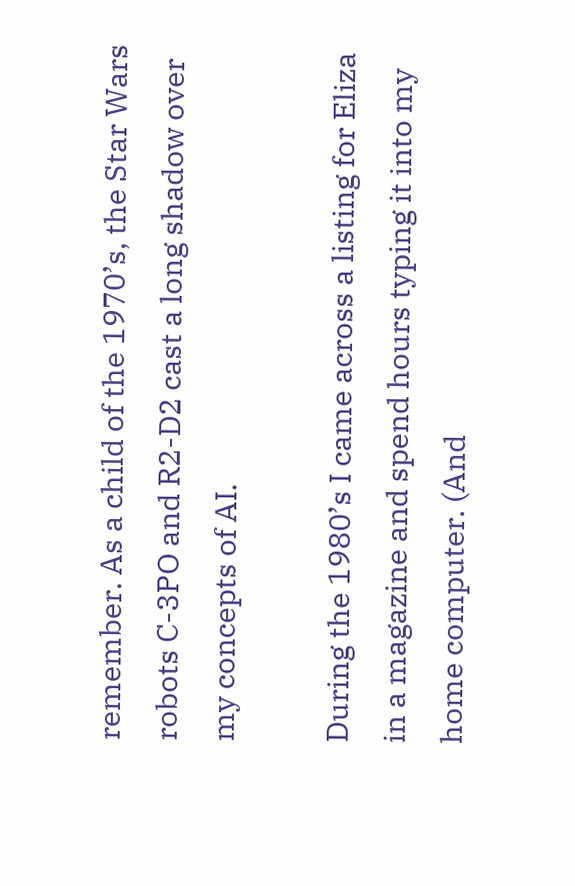remember. As a child of the 1970’s, the Star Wars robots C-3PO and R2-D2 cast a long shadow over my concepts of AI.

During the 1980’s I came across a listing for Eliza in a magazine and spend hours typing it into my home computer. (And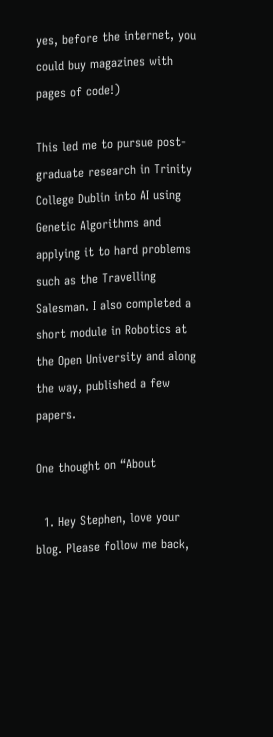yes, before the internet, you could buy magazines with pages of code!)

This led me to pursue post-graduate research in Trinity College Dublin into AI using Genetic Algorithms and applying it to hard problems such as the Travelling Salesman. I also completed a short module in Robotics at the Open University and along the way, published a few papers.

One thought on “About

  1. Hey Stephen, love your blog. Please follow me back,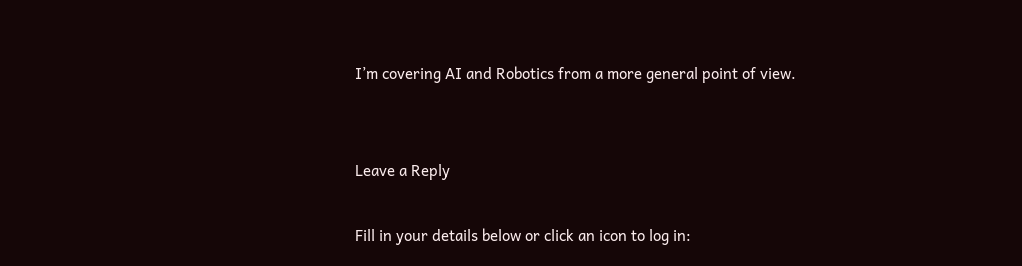I’m covering AI and Robotics from a more general point of view.


Leave a Reply

Fill in your details below or click an icon to log in: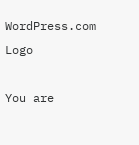WordPress.com Logo

You are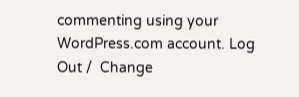commenting using your WordPress.com account. Log Out /  Change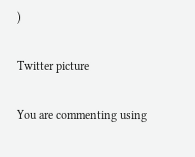)

Twitter picture

You are commenting using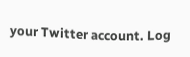your Twitter account. Log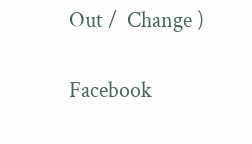Out /  Change )

Facebook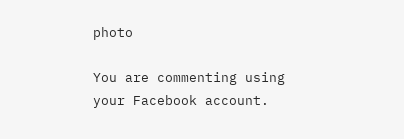photo

You are commenting using your Facebook account.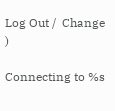Log Out /  Change )

Connecting to %s